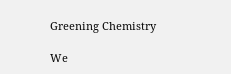Greening Chemistry

We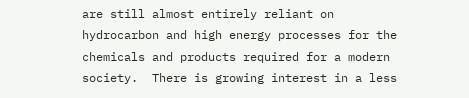are still almost entirely reliant on hydrocarbon and high energy processes for the chemicals and products required for a modern society.  There is growing interest in a less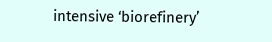intensive ‘biorefinery’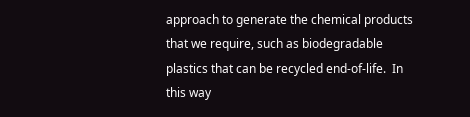approach to generate the chemical products that we require, such as biodegradable plastics that can be recycled end-of-life.  In this way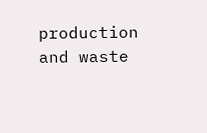production and waste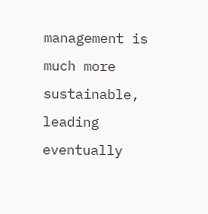management is much more sustainable, leading eventually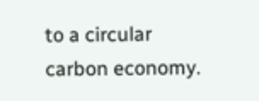to a circular carbon economy.